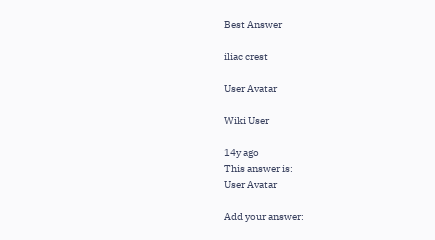Best Answer

iliac crest

User Avatar

Wiki User

14y ago
This answer is:
User Avatar

Add your answer: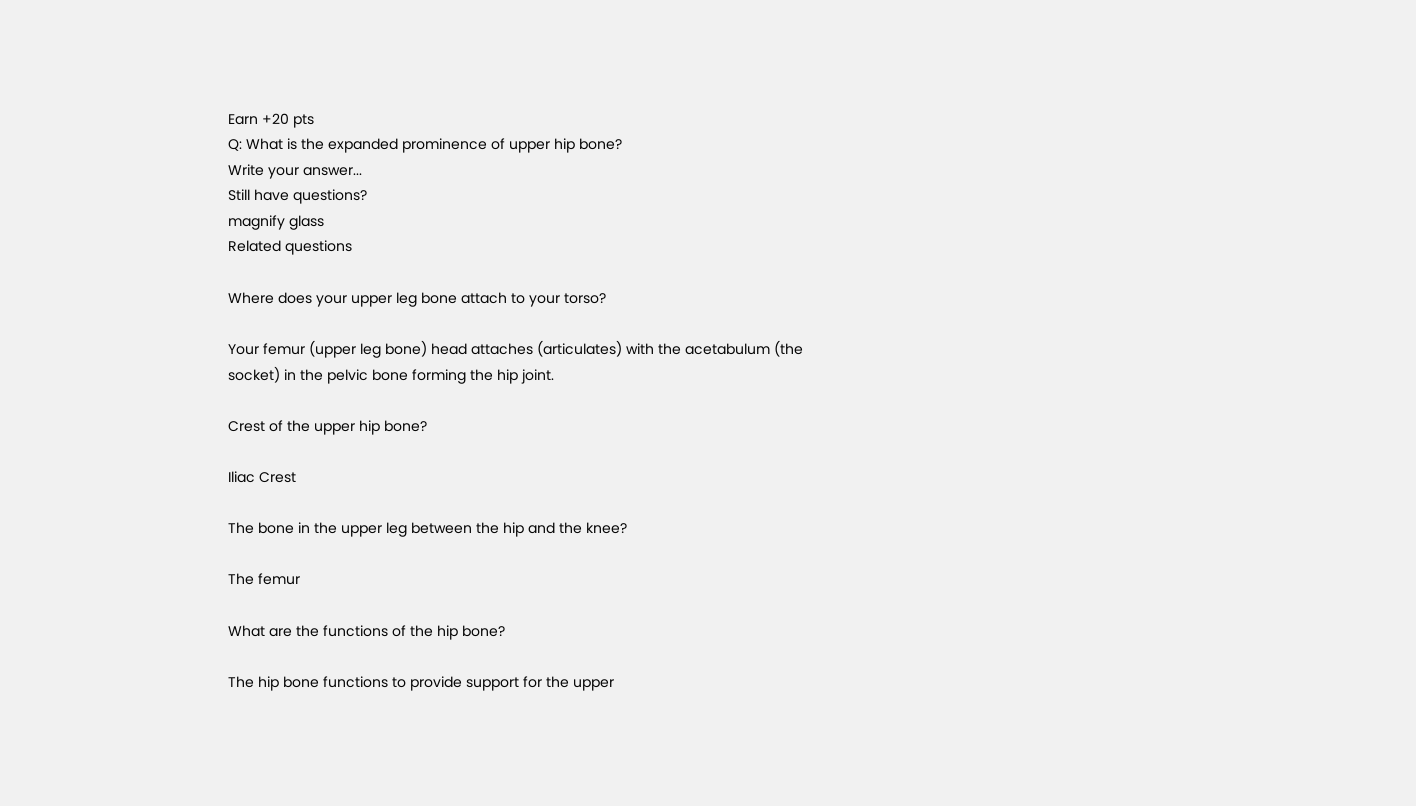Earn +20 pts
Q: What is the expanded prominence of upper hip bone?
Write your answer...
Still have questions?
magnify glass
Related questions

Where does your upper leg bone attach to your torso?

Your femur (upper leg bone) head attaches (articulates) with the acetabulum (the socket) in the pelvic bone forming the hip joint.

Crest of the upper hip bone?

Iliac Crest

The bone in the upper leg between the hip and the knee?

The femur

What are the functions of the hip bone?

The hip bone functions to provide support for the upper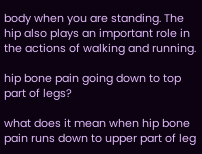body when you are standing. The hip also plays an important role in the actions of walking and running.

hip bone pain going down to top part of legs?

what does it mean when hip bone pain runs down to upper part of leg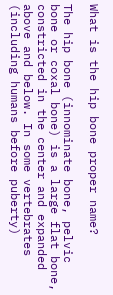What is the hip bone proper name?

The hip bone (innominate bone, pelvic bone or coxal bone) is a large flat bone, constricted in the center and expanded above and below. In some vertebrates (including humans before puberty)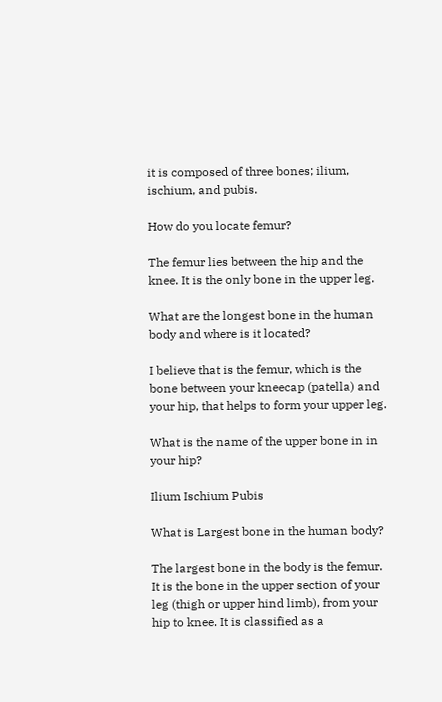it is composed of three bones; ilium, ischium, and pubis.

How do you locate femur?

The femur lies between the hip and the knee. It is the only bone in the upper leg.

What are the longest bone in the human body and where is it located?

I believe that is the femur, which is the bone between your kneecap (patella) and your hip, that helps to form your upper leg.

What is the name of the upper bone in in your hip?

Ilium Ischium Pubis

What is Largest bone in the human body?

The largest bone in the body is the femur. It is the bone in the upper section of your leg (thigh or upper hind limb), from your hip to knee. It is classified as a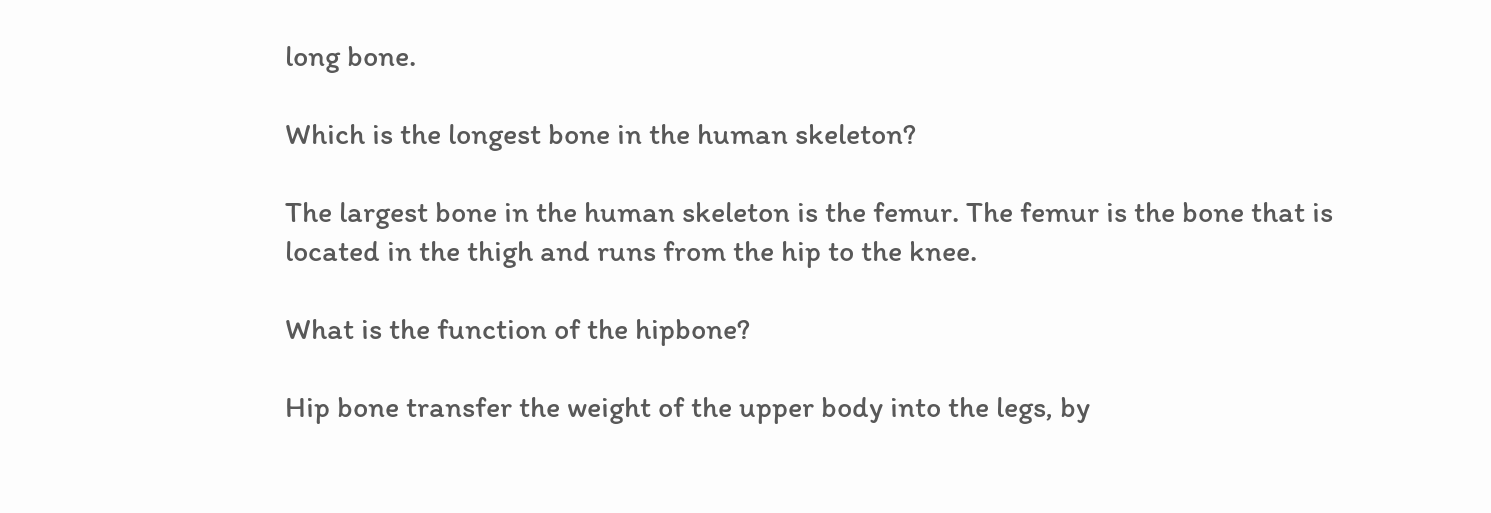long bone.

Which is the longest bone in the human skeleton?

The largest bone in the human skeleton is the femur. The femur is the bone that is located in the thigh and runs from the hip to the knee.

What is the function of the hipbone?

Hip bone transfer the weight of the upper body into the legs, by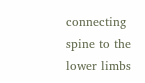connecting spine to the lower limbs